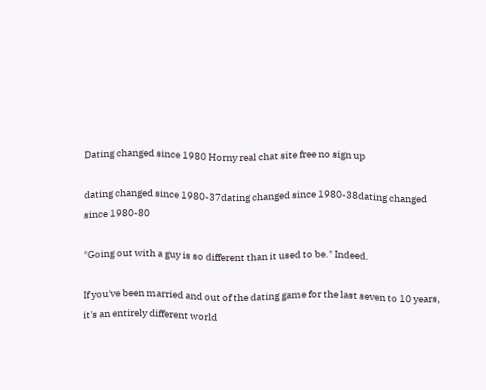Dating changed since 1980 Horny real chat site free no sign up

dating changed since 1980-37dating changed since 1980-38dating changed since 1980-80

"Going out with a guy is so different than it used to be." Indeed.

If you've been married and out of the dating game for the last seven to 10 years, it's an entirely different world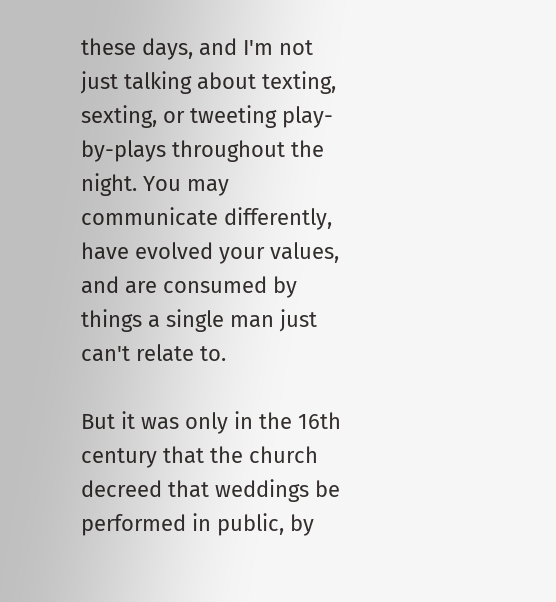these days, and I'm not just talking about texting, sexting, or tweeting play-by-plays throughout the night. You may communicate differently, have evolved your values, and are consumed by things a single man just can't relate to.

But it was only in the 16th century that the church decreed that weddings be performed in public, by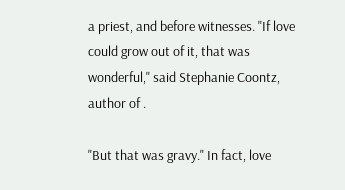a priest, and before witnesses. "If love could grow out of it, that was wonderful," said Stephanie Coontz, author of .

"But that was gravy." In fact, love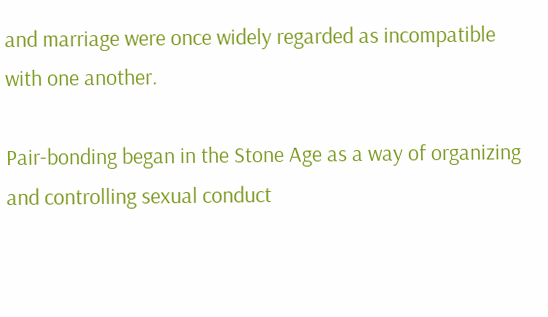and marriage were once widely regarded as incompatible with one another.

Pair-bonding began in the Stone Age as a way of organizing and controlling sexual conduct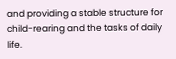and providing a stable structure for child-rearing and the tasks of daily life.